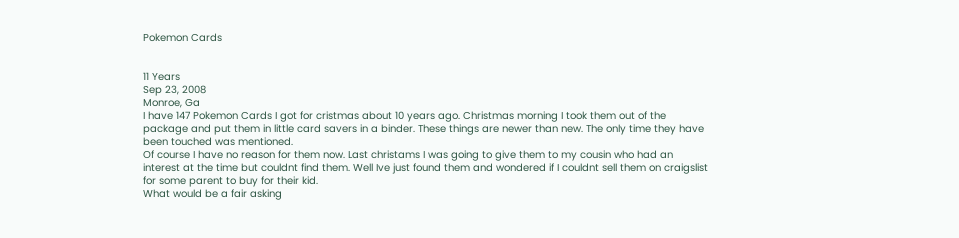Pokemon Cards


11 Years
Sep 23, 2008
Monroe, Ga
I have 147 Pokemon Cards I got for cristmas about 10 years ago. Christmas morning I took them out of the package and put them in little card savers in a binder. These things are newer than new. The only time they have been touched was mentioned.
Of course I have no reason for them now. Last christams I was going to give them to my cousin who had an interest at the time but couldnt find them. Well Ive just found them and wondered if I couldnt sell them on craigslist for some parent to buy for their kid.
What would be a fair asking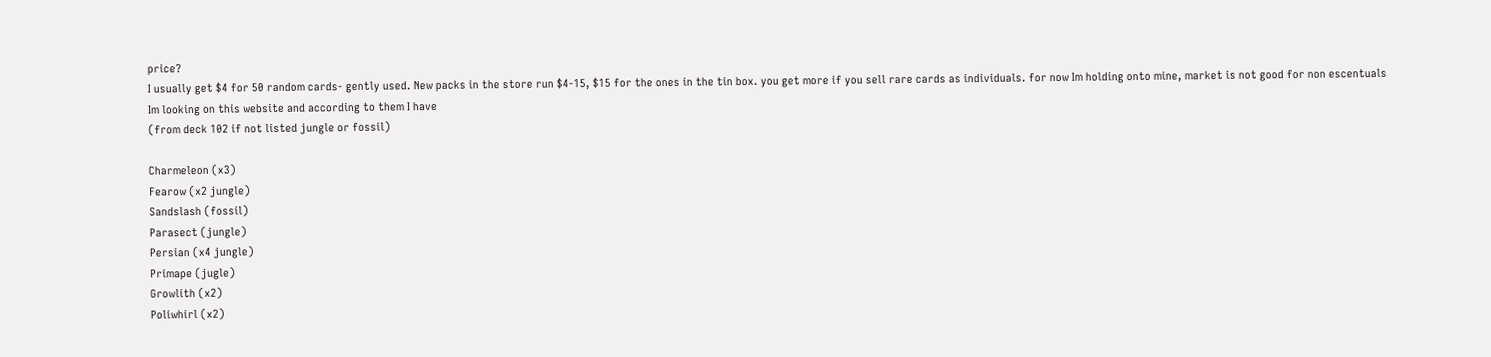price?
I usually get $4 for 50 random cards- gently used. New packs in the store run $4-15, $15 for the ones in the tin box. you get more if you sell rare cards as individuals. for now Im holding onto mine, market is not good for non escentuals
Im looking on this website and according to them I have
(from deck 102 if not listed jungle or fossil)

Charmeleon (x3)
Fearow (x2 jungle)
Sandslash (fossil)
Parasect (jungle)
Persian (x4 jungle)
Primape (jugle)
Growlith (x2)
Poliwhirl (x2)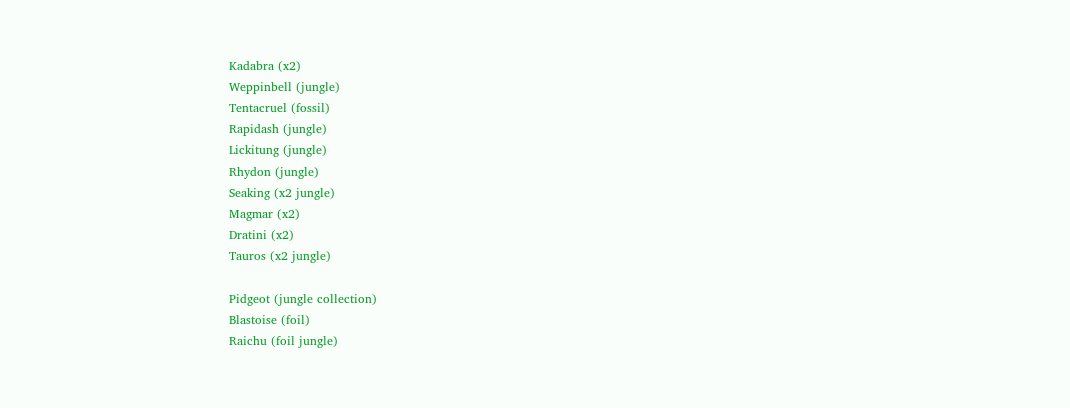Kadabra (x2)
Weppinbell (jungle)
Tentacruel (fossil)
Rapidash (jungle)
Lickitung (jungle)
Rhydon (jungle)
Seaking (x2 jungle)
Magmar (x2)
Dratini (x2)
Tauros (x2 jungle)

Pidgeot (jungle collection)
Blastoise (foil)
Raichu (foil jungle)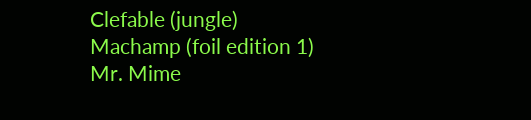Clefable (jungle)
Machamp (foil edition 1)
Mr. Mime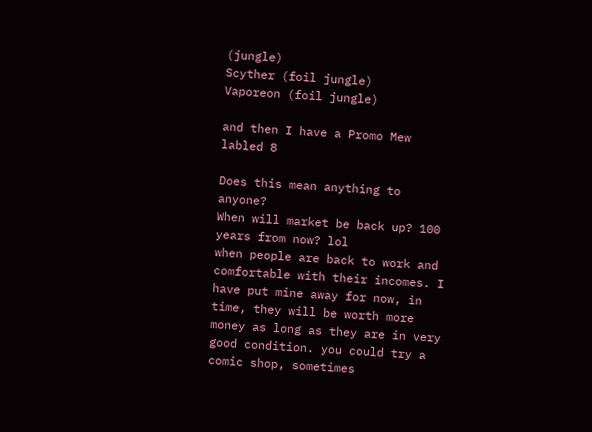(jungle)
Scyther (foil jungle)
Vaporeon (foil jungle)

and then I have a Promo Mew labled 8

Does this mean anything to anyone?
When will market be back up? 100 years from now? lol
when people are back to work and comfortable with their incomes. I have put mine away for now, in time, they will be worth more money as long as they are in very good condition. you could try a comic shop, sometimes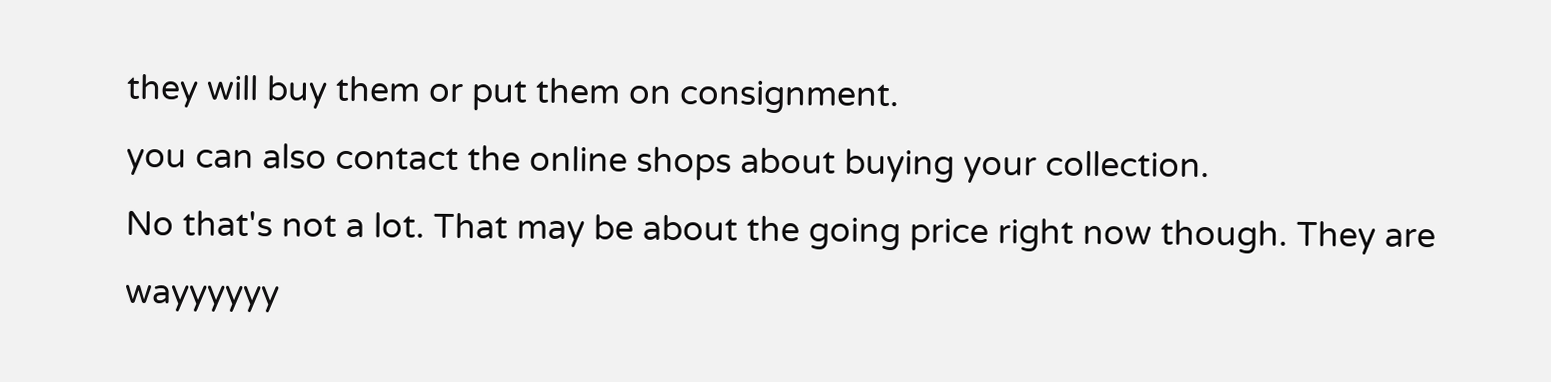they will buy them or put them on consignment.
you can also contact the online shops about buying your collection.
No that's not a lot. That may be about the going price right now though. They are wayyyyyy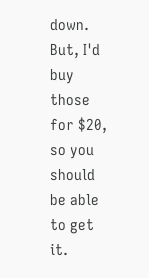down. But, I'd buy those for $20, so you should be able to get it.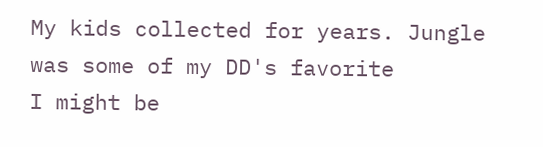My kids collected for years. Jungle was some of my DD's favorite
I might be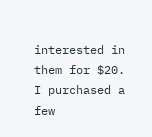interested in them for $20.
I purchased a few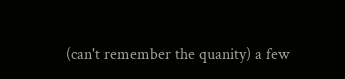(can't remember the quanity) a few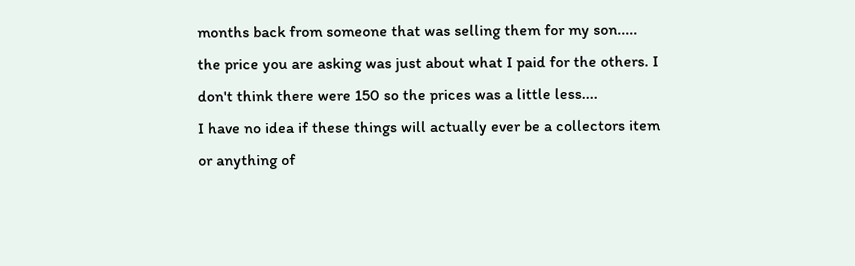months back from someone that was selling them for my son.....
the price you are asking was just about what I paid for the others. I don't think there were 150 so the prices was a little less....
I have no idea if these things will actually ever be a collectors item or anything of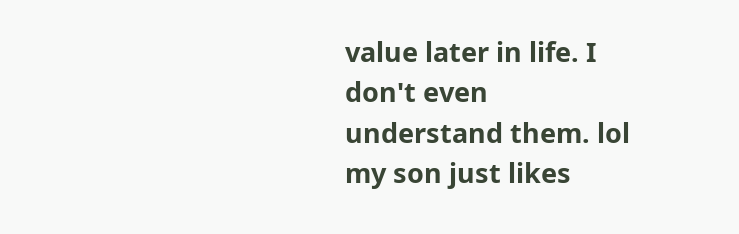value later in life. I don't even understand them. lol my son just likes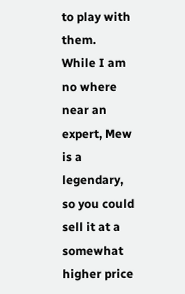to play with them.
While I am no where near an expert, Mew is a legendary, so you could sell it at a somewhat higher price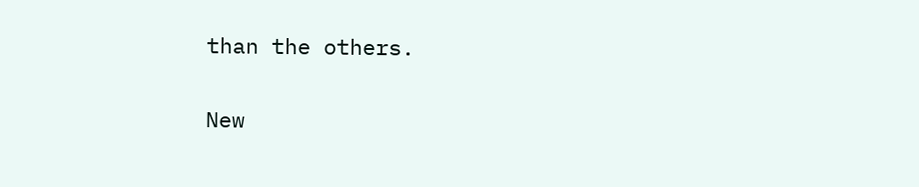than the others.

New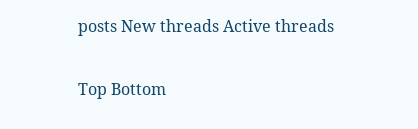posts New threads Active threads

Top Bottom